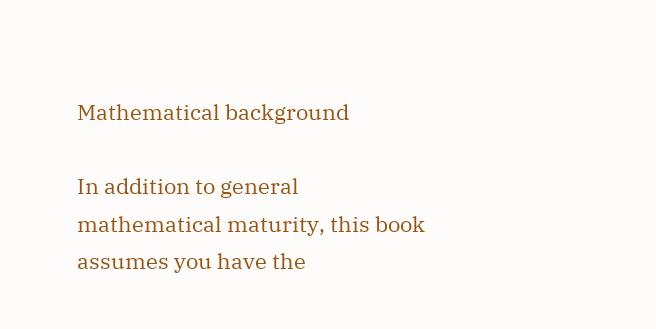Mathematical background

In addition to general mathematical maturity, this book assumes you have the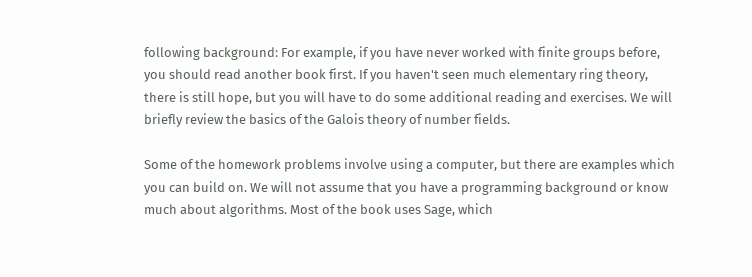following background: For example, if you have never worked with finite groups before, you should read another book first. If you haven't seen much elementary ring theory, there is still hope, but you will have to do some additional reading and exercises. We will briefly review the basics of the Galois theory of number fields.

Some of the homework problems involve using a computer, but there are examples which you can build on. We will not assume that you have a programming background or know much about algorithms. Most of the book uses Sage, which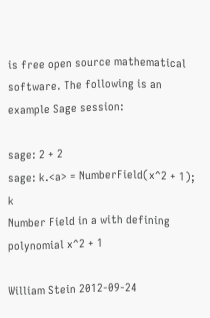is free open source mathematical software. The following is an example Sage session:

sage: 2 + 2
sage: k.<a> = NumberField(x^2 + 1); k
Number Field in a with defining polynomial x^2 + 1

William Stein 2012-09-24